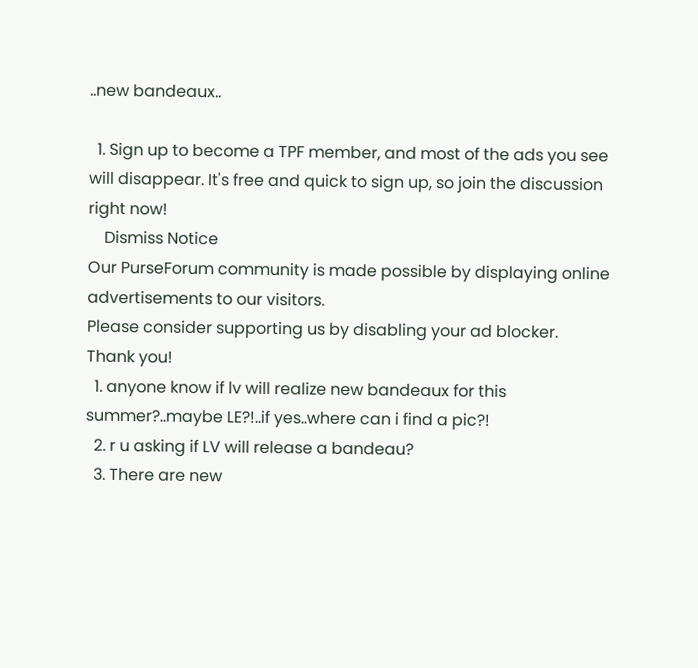..new bandeaux..

  1. Sign up to become a TPF member, and most of the ads you see will disappear. It's free and quick to sign up, so join the discussion right now!
    Dismiss Notice
Our PurseForum community is made possible by displaying online advertisements to our visitors.
Please consider supporting us by disabling your ad blocker. Thank you!
  1. anyone know if lv will realize new bandeaux for this summer?..maybe LE?!..if yes..where can i find a pic?!
  2. r u asking if LV will release a bandeau?
  3. There are new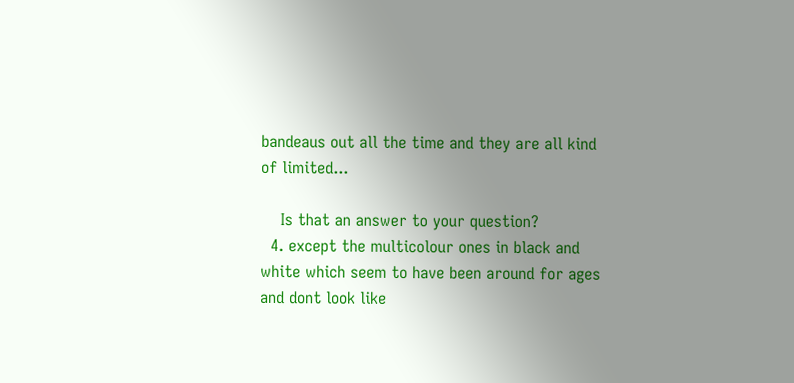bandeaus out all the time and they are all kind of limited...

    Is that an answer to your question?
  4. except the multicolour ones in black and white which seem to have been around for ages and dont look like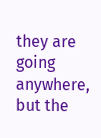they are going anywhere, but the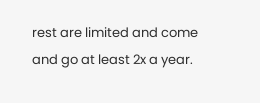rest are limited and come and go at least 2x a year.